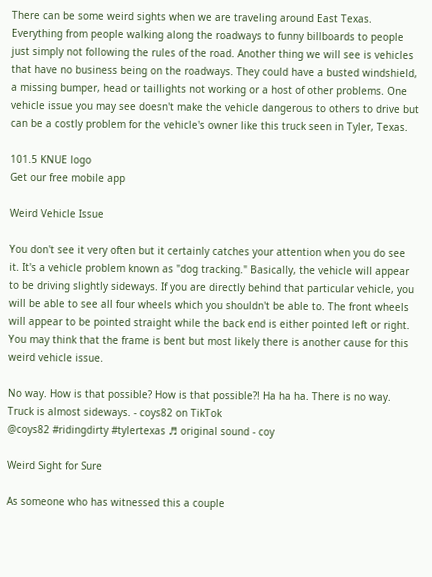There can be some weird sights when we are traveling around East Texas. Everything from people walking along the roadways to funny billboards to people just simply not following the rules of the road. Another thing we will see is vehicles that have no business being on the roadways. They could have a busted windshield, a missing bumper, head or taillights not working or a host of other problems. One vehicle issue you may see doesn't make the vehicle dangerous to others to drive but can be a costly problem for the vehicle's owner like this truck seen in Tyler, Texas.

101.5 KNUE logo
Get our free mobile app

Weird Vehicle Issue

You don't see it very often but it certainly catches your attention when you do see it. It's a vehicle problem known as "dog tracking." Basically, the vehicle will appear to be driving slightly sideways. If you are directly behind that particular vehicle, you will be able to see all four wheels which you shouldn't be able to. The front wheels will appear to be pointed straight while the back end is either pointed left or right. You may think that the frame is bent but most likely there is another cause for this weird vehicle issue.

No way. How is that possible? How is that possible?! Ha ha ha. There is no way. Truck is almost sideways. - coys82 on TikTok
@coys82 #ridingdirty #tylertexas ♬ original sound - coy

Weird Sight for Sure

As someone who has witnessed this a couple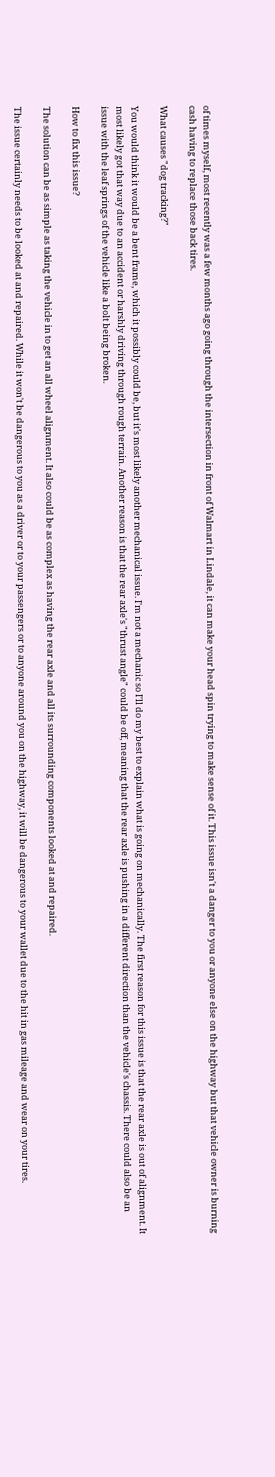of times myself, most recently was a few months ago going through the intersection in front of Walmart in Lindale, it can make your head spin trying to make sense of it. This issue isn't a danger to you or anyone else on the highway but that vehicle owner is burning cash having to replace those back tires.

What causes "dog tracking?"

You would think it would be a bent frame, which it possibly could be, but it's most likely another mechanical issue. I'm not a mechanic so I'll do my best to explain what is going on mechanically. The first reason for this issue is that the rear axle is out of alignment. It most likely got that way due to an accident or harshly driving through rough terrain. Another reason is that the rear axle's "thrust angle" could be off, meaning that the rear axle is pushing in a different direction than the vehicle's chassis. There could also be an issue with the leaf springs of the vehicle like a bolt being broken.

How to fix this issue?

The solution can be as simple as taking the vehicle in to get an all wheel alignment. It also could be as complex as having the rear axle and all its surrounding components looked at and repaired.

The issue certainly needs to be looked at and repaired. While it won't be dangerous to you as a driver or to your passengers or to anyone around you on the highway, it will be dangerous to your wallet due to the hit in gas mileage and wear on your tires.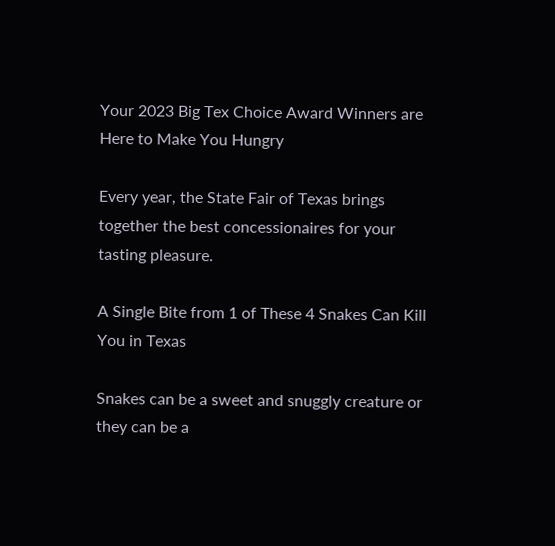Your 2023 Big Tex Choice Award Winners are Here to Make You Hungry

Every year, the State Fair of Texas brings together the best concessionaires for your tasting pleasure.

A Single Bite from 1 of These 4 Snakes Can Kill You in Texas

Snakes can be a sweet and snuggly creature or they can be a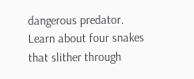dangerous predator. Learn about four snakes that slither through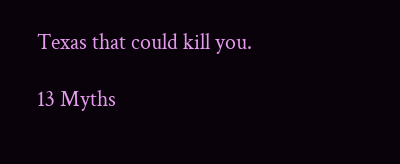Texas that could kill you.

13 Myths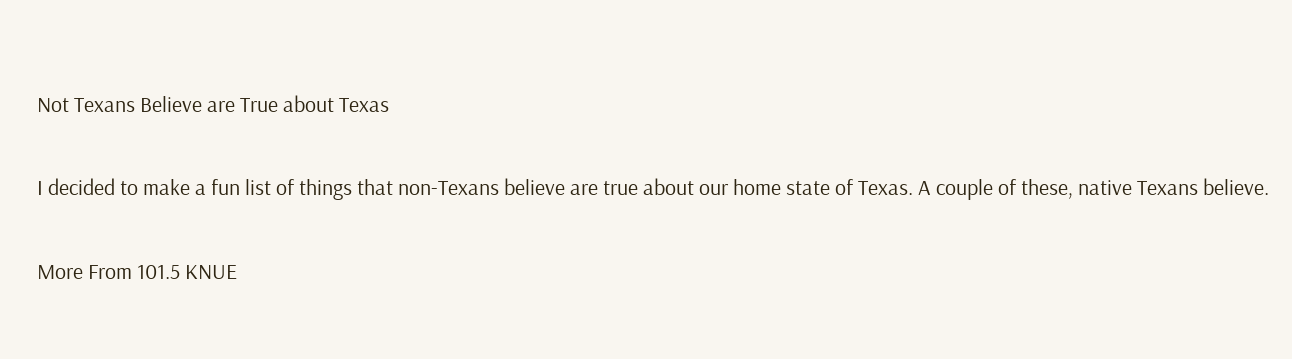Not Texans Believe are True about Texas

I decided to make a fun list of things that non-Texans believe are true about our home state of Texas. A couple of these, native Texans believe.

More From 101.5 KNUE